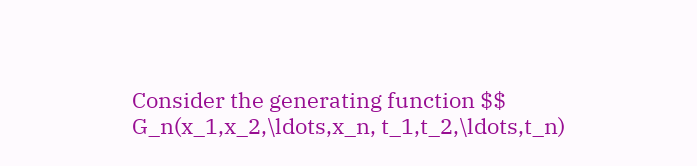Consider the generating function $$ G_n(x_1,x_2,\ldots,x_n, t_1,t_2,\ldots,t_n)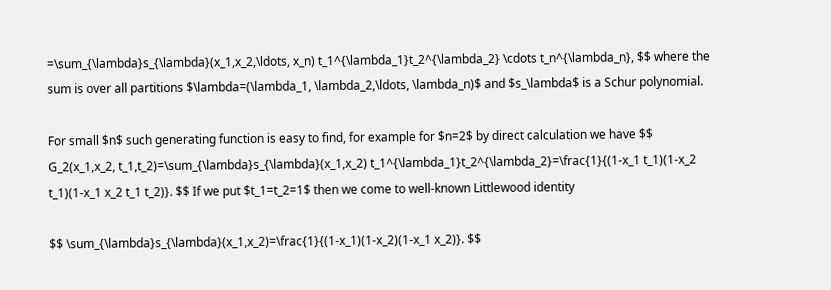=\sum_{\lambda}s_{\lambda}(x_1,x_2,\ldots, x_n) t_1^{\lambda_1}t_2^{\lambda_2} \cdots t_n^{\lambda_n}, $$ where the sum is over all partitions $\lambda=(\lambda_1, \lambda_2,\ldots, \lambda_n)$ and $s_\lambda$ is a Schur polynomial.

For small $n$ such generating function is easy to find, for example for $n=2$ by direct calculation we have $$ G_2(x_1,x_2, t_1,t_2)=\sum_{\lambda}s_{\lambda}(x_1,x_2) t_1^{\lambda_1}t_2^{\lambda_2}=\frac{1}{(1-x_1 t_1)(1-x_2 t_1)(1-x_1 x_2 t_1 t_2)}. $$ If we put $t_1=t_2=1$ then we come to well-known Littlewood identity

$$ \sum_{\lambda}s_{\lambda}(x_1,x_2)=\frac{1}{(1-x_1)(1-x_2)(1-x_1 x_2)}. $$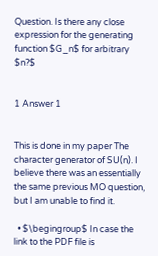Question. Is there any close expression for the generating function $G_n$ for arbitrary $n?$


1 Answer 1


This is done in my paper The character generator of SU(n). I believe there was an essentially the same previous MO question, but I am unable to find it.

  • $\begingroup$ In case the link to the PDF file is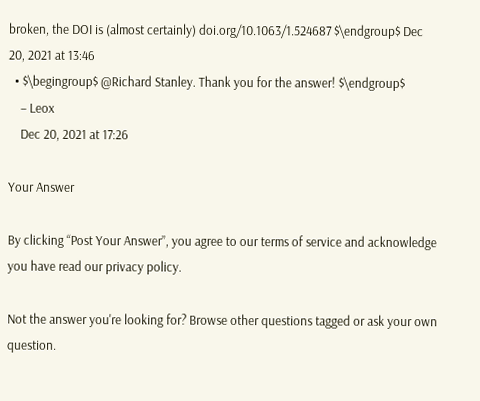broken, the DOI is (almost certainly) doi.org/10.1063/1.524687 $\endgroup$ Dec 20, 2021 at 13:46
  • $\begingroup$ @Richard Stanley. Thank you for the answer! $\endgroup$
    – Leox
    Dec 20, 2021 at 17:26

Your Answer

By clicking “Post Your Answer”, you agree to our terms of service and acknowledge you have read our privacy policy.

Not the answer you're looking for? Browse other questions tagged or ask your own question.